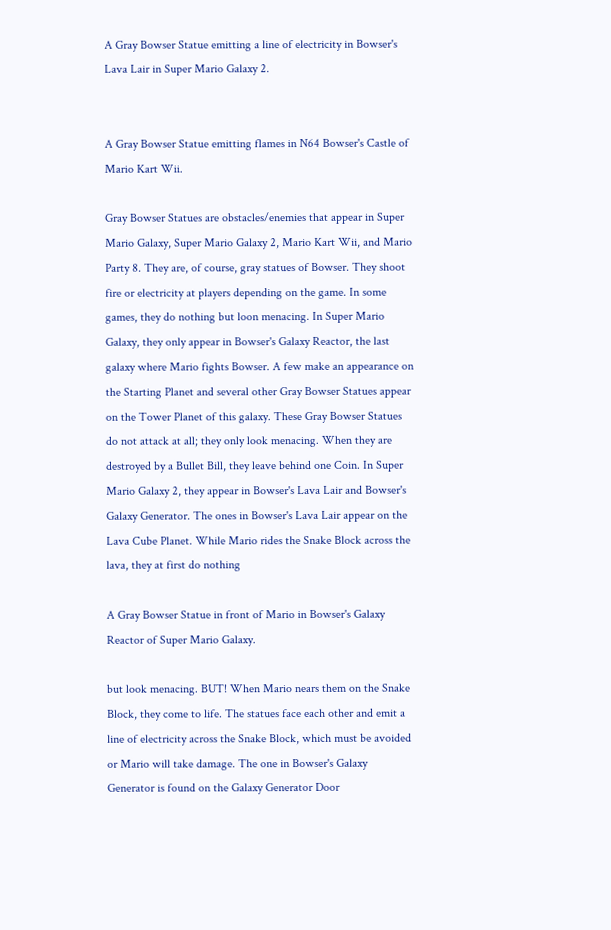A Gray Bowser Statue emitting a line of electricity in Bowser's Lava Lair in Super Mario Galaxy 2.


A Gray Bowser Statue emitting flames in N64 Bowser's Castle of Mario Kart Wii.

Gray Bowser Statues are obstacles/enemies that appear in Super Mario Galaxy, Super Mario Galaxy 2, Mario Kart Wii, and Mario Party 8. They are, of course, gray statues of Bowser. They shoot fire or electricity at players depending on the game. In some games, they do nothing but loon menacing. In Super Mario Galaxy, they only appear in Bowser's Galaxy Reactor, the last galaxy where Mario fights Bowser. A few make an appearance on the Starting Planet and several other Gray Bowser Statues appear on the Tower Planet of this galaxy. These Gray Bowser Statues do not attack at all; they only look menacing. When they are destroyed by a Bullet Bill, they leave behind one Coin. In Super Mario Galaxy 2, they appear in Bowser's Lava Lair and Bowser's Galaxy Generator. The ones in Bowser's Lava Lair appear on the Lava Cube Planet. While Mario rides the Snake Block across the lava, they at first do nothing

A Gray Bowser Statue in front of Mario in Bowser's Galaxy Reactor of Super Mario Galaxy.

but look menacing. BUT! When Mario nears them on the Snake Block, they come to life. The statues face each other and emit a line of electricity across the Snake Block, which must be avoided or Mario will take damage. The one in Bowser's Galaxy Generator is found on the Galaxy Generator Door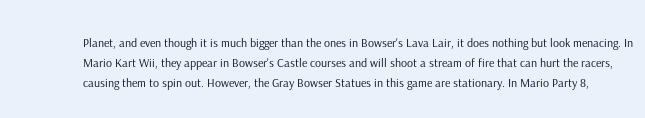Planet, and even though it is much bigger than the ones in Bowser's Lava Lair, it does nothing but look menacing. In Mario Kart Wii, they appear in Bowser's Castle courses and will shoot a stream of fire that can hurt the racers, causing them to spin out. However, the Gray Bowser Statues in this game are stationary. In Mario Party 8,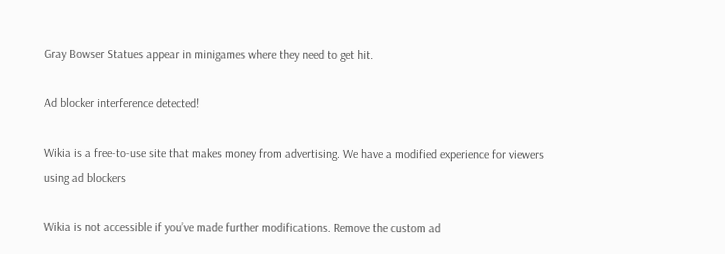Gray Bowser Statues appear in minigames where they need to get hit.

Ad blocker interference detected!

Wikia is a free-to-use site that makes money from advertising. We have a modified experience for viewers using ad blockers

Wikia is not accessible if you’ve made further modifications. Remove the custom ad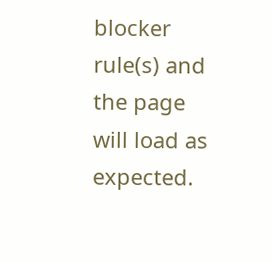blocker rule(s) and the page will load as expected.